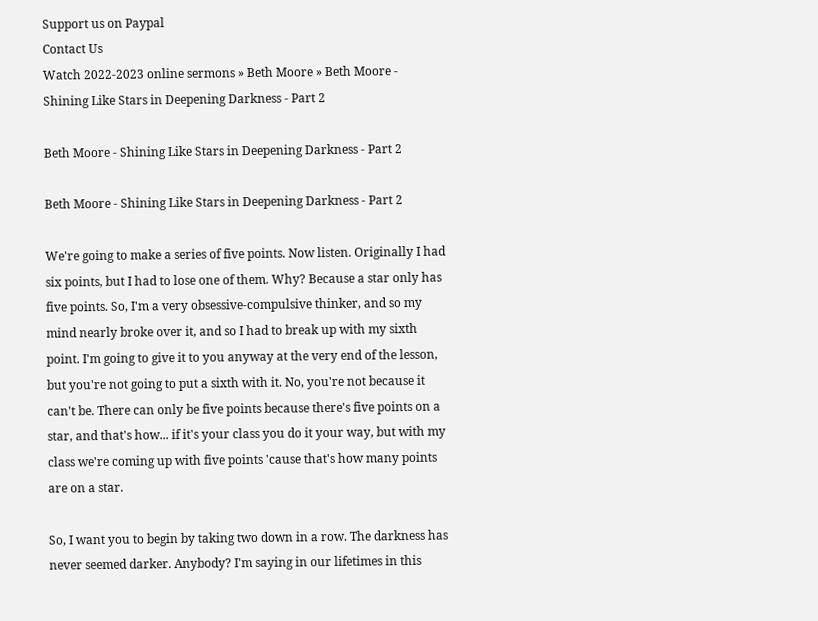Support us on Paypal
Contact Us
Watch 2022-2023 online sermons » Beth Moore » Beth Moore - Shining Like Stars in Deepening Darkness - Part 2

Beth Moore - Shining Like Stars in Deepening Darkness - Part 2

Beth Moore - Shining Like Stars in Deepening Darkness - Part 2

We're going to make a series of five points. Now listen. Originally I had six points, but I had to lose one of them. Why? Because a star only has five points. So, I'm a very obsessive-compulsive thinker, and so my mind nearly broke over it, and so I had to break up with my sixth point. I'm going to give it to you anyway at the very end of the lesson, but you're not going to put a sixth with it. No, you're not because it can't be. There can only be five points because there's five points on a star, and that's how... if it's your class you do it your way, but with my class we're coming up with five points 'cause that's how many points are on a star.

So, I want you to begin by taking two down in a row. The darkness has never seemed darker. Anybody? I'm saying in our lifetimes in this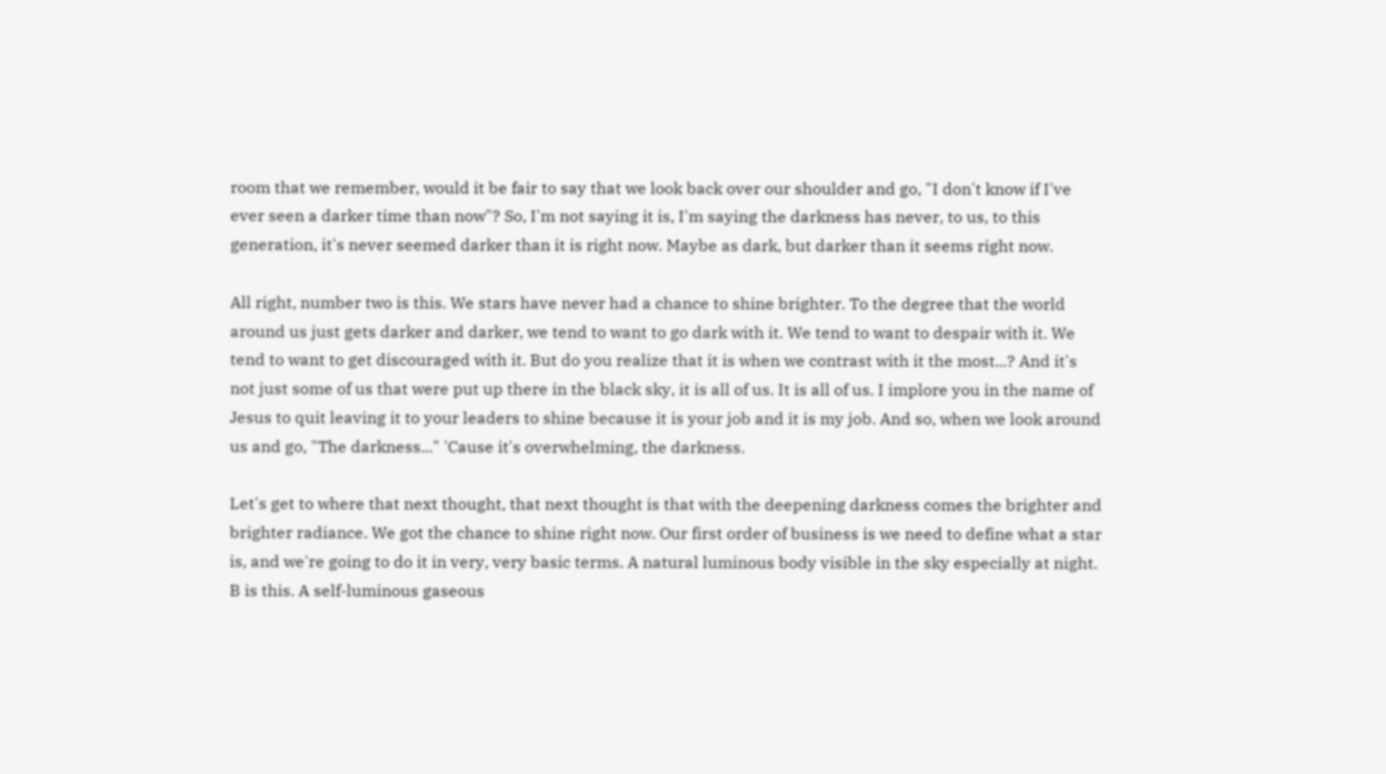room that we remember, would it be fair to say that we look back over our shoulder and go, "I don't know if I've ever seen a darker time than now"? So, I'm not saying it is, I'm saying the darkness has never, to us, to this generation, it's never seemed darker than it is right now. Maybe as dark, but darker than it seems right now.

All right, number two is this. We stars have never had a chance to shine brighter. To the degree that the world around us just gets darker and darker, we tend to want to go dark with it. We tend to want to despair with it. We tend to want to get discouraged with it. But do you realize that it is when we contrast with it the most...? And it's not just some of us that were put up there in the black sky, it is all of us. It is all of us. I implore you in the name of Jesus to quit leaving it to your leaders to shine because it is your job and it is my job. And so, when we look around us and go, "The darkness..." 'Cause it's overwhelming, the darkness.

Let's get to where that next thought, that next thought is that with the deepening darkness comes the brighter and brighter radiance. We got the chance to shine right now. Our first order of business is we need to define what a star is, and we're going to do it in very, very basic terms. A natural luminous body visible in the sky especially at night. B is this. A self-luminous gaseous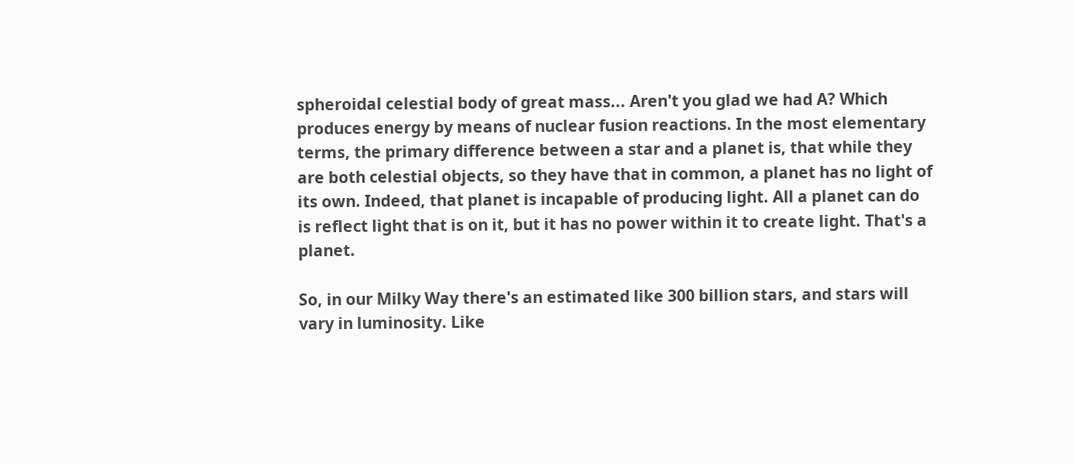spheroidal celestial body of great mass... Aren't you glad we had A? Which produces energy by means of nuclear fusion reactions. In the most elementary terms, the primary difference between a star and a planet is, that while they are both celestial objects, so they have that in common, a planet has no light of its own. Indeed, that planet is incapable of producing light. All a planet can do is reflect light that is on it, but it has no power within it to create light. That's a planet.

So, in our Milky Way there's an estimated like 300 billion stars, and stars will vary in luminosity. Like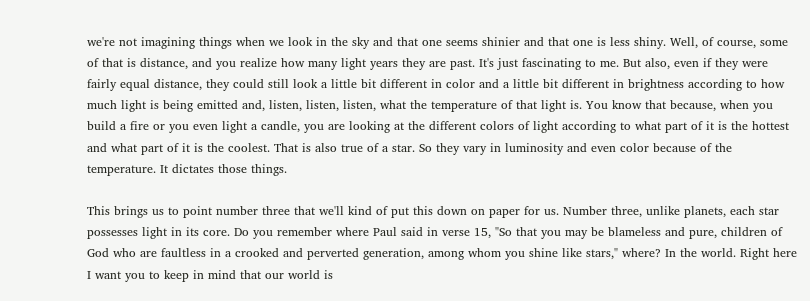we're not imagining things when we look in the sky and that one seems shinier and that one is less shiny. Well, of course, some of that is distance, and you realize how many light years they are past. It's just fascinating to me. But also, even if they were fairly equal distance, they could still look a little bit different in color and a little bit different in brightness according to how much light is being emitted and, listen, listen, listen, what the temperature of that light is. You know that because, when you build a fire or you even light a candle, you are looking at the different colors of light according to what part of it is the hottest and what part of it is the coolest. That is also true of a star. So they vary in luminosity and even color because of the temperature. It dictates those things.

This brings us to point number three that we'll kind of put this down on paper for us. Number three, unlike planets, each star possesses light in its core. Do you remember where Paul said in verse 15, "So that you may be blameless and pure, children of God who are faultless in a crooked and perverted generation, among whom you shine like stars," where? In the world. Right here I want you to keep in mind that our world is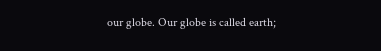our globe. Our globe is called earth;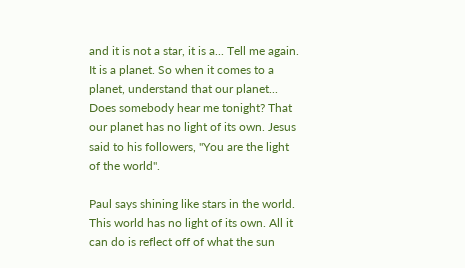and it is not a star, it is a... Tell me again. It is a planet. So when it comes to a planet, understand that our planet... Does somebody hear me tonight? That our planet has no light of its own. Jesus said to his followers, "You are the light of the world".

Paul says shining like stars in the world. This world has no light of its own. All it can do is reflect off of what the sun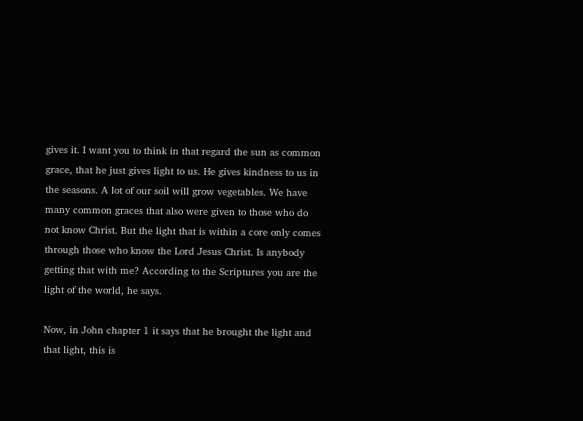gives it. I want you to think in that regard the sun as common grace, that he just gives light to us. He gives kindness to us in the seasons. A lot of our soil will grow vegetables. We have many common graces that also were given to those who do not know Christ. But the light that is within a core only comes through those who know the Lord Jesus Christ. Is anybody getting that with me? According to the Scriptures you are the light of the world, he says.

Now, in John chapter 1 it says that he brought the light and that light, this is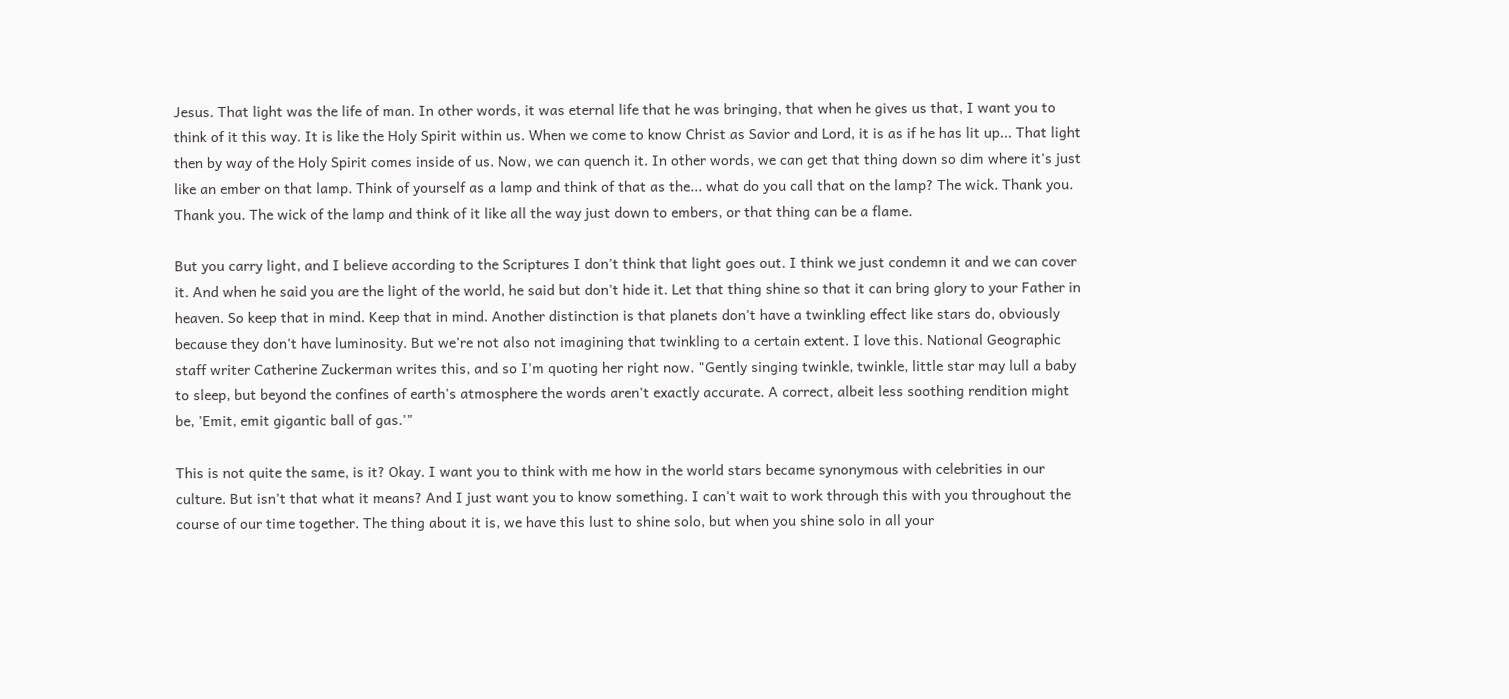Jesus. That light was the life of man. In other words, it was eternal life that he was bringing, that when he gives us that, I want you to think of it this way. It is like the Holy Spirit within us. When we come to know Christ as Savior and Lord, it is as if he has lit up... That light then by way of the Holy Spirit comes inside of us. Now, we can quench it. In other words, we can get that thing down so dim where it's just like an ember on that lamp. Think of yourself as a lamp and think of that as the... what do you call that on the lamp? The wick. Thank you. Thank you. The wick of the lamp and think of it like all the way just down to embers, or that thing can be a flame.

But you carry light, and I believe according to the Scriptures I don't think that light goes out. I think we just condemn it and we can cover it. And when he said you are the light of the world, he said but don't hide it. Let that thing shine so that it can bring glory to your Father in heaven. So keep that in mind. Keep that in mind. Another distinction is that planets don't have a twinkling effect like stars do, obviously because they don't have luminosity. But we're not also not imagining that twinkling to a certain extent. I love this. National Geographic staff writer Catherine Zuckerman writes this, and so I'm quoting her right now. "Gently singing twinkle, twinkle, little star may lull a baby to sleep, but beyond the confines of earth's atmosphere the words aren't exactly accurate. A correct, albeit less soothing rendition might be, 'Emit, emit gigantic ball of gas.'"

This is not quite the same, is it? Okay. I want you to think with me how in the world stars became synonymous with celebrities in our culture. But isn't that what it means? And I just want you to know something. I can't wait to work through this with you throughout the course of our time together. The thing about it is, we have this lust to shine solo, but when you shine solo in all your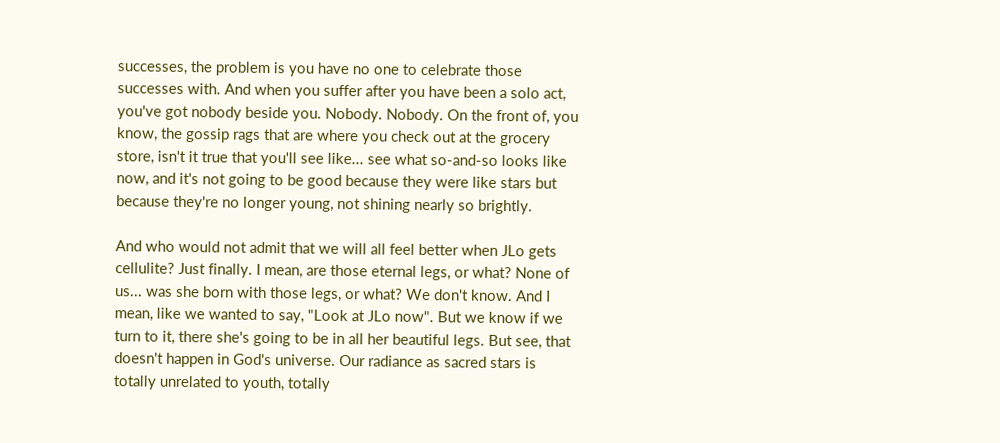successes, the problem is you have no one to celebrate those successes with. And when you suffer after you have been a solo act, you've got nobody beside you. Nobody. Nobody. On the front of, you know, the gossip rags that are where you check out at the grocery store, isn't it true that you'll see like... see what so-and-so looks like now, and it's not going to be good because they were like stars but because they're no longer young, not shining nearly so brightly.

And who would not admit that we will all feel better when JLo gets cellulite? Just finally. I mean, are those eternal legs, or what? None of us... was she born with those legs, or what? We don't know. And I mean, like we wanted to say, "Look at JLo now". But we know if we turn to it, there she's going to be in all her beautiful legs. But see, that doesn't happen in God's universe. Our radiance as sacred stars is totally unrelated to youth, totally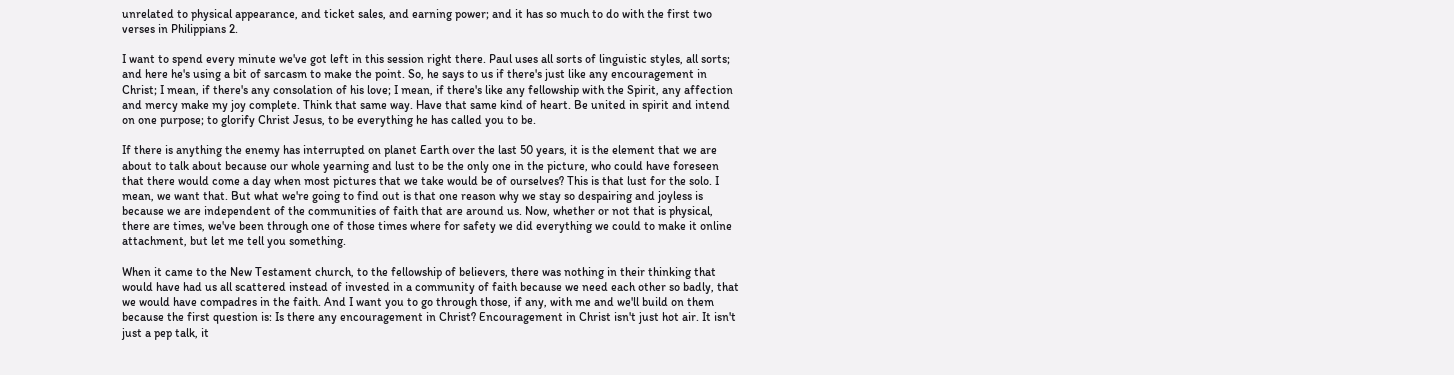unrelated to physical appearance, and ticket sales, and earning power; and it has so much to do with the first two verses in Philippians 2.

I want to spend every minute we've got left in this session right there. Paul uses all sorts of linguistic styles, all sorts; and here he's using a bit of sarcasm to make the point. So, he says to us if there's just like any encouragement in Christ; I mean, if there's any consolation of his love; I mean, if there's like any fellowship with the Spirit, any affection and mercy make my joy complete. Think that same way. Have that same kind of heart. Be united in spirit and intend on one purpose; to glorify Christ Jesus, to be everything he has called you to be.

If there is anything the enemy has interrupted on planet Earth over the last 50 years, it is the element that we are about to talk about because our whole yearning and lust to be the only one in the picture, who could have foreseen that there would come a day when most pictures that we take would be of ourselves? This is that lust for the solo. I mean, we want that. But what we're going to find out is that one reason why we stay so despairing and joyless is because we are independent of the communities of faith that are around us. Now, whether or not that is physical, there are times, we've been through one of those times where for safety we did everything we could to make it online attachment, but let me tell you something.

When it came to the New Testament church, to the fellowship of believers, there was nothing in their thinking that would have had us all scattered instead of invested in a community of faith because we need each other so badly, that we would have compadres in the faith. And I want you to go through those, if any, with me and we'll build on them because the first question is: Is there any encouragement in Christ? Encouragement in Christ isn't just hot air. It isn't just a pep talk, it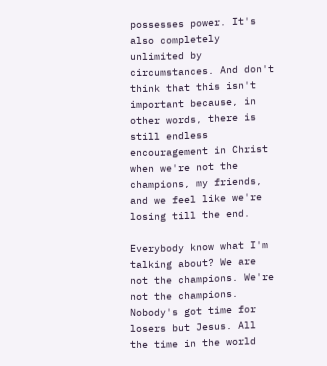possesses power. It's also completely unlimited by circumstances. And don't think that this isn't important because, in other words, there is still endless encouragement in Christ when we're not the champions, my friends, and we feel like we're losing till the end.

Everybody know what I'm talking about? We are not the champions. We're not the champions. Nobody's got time for losers but Jesus. All the time in the world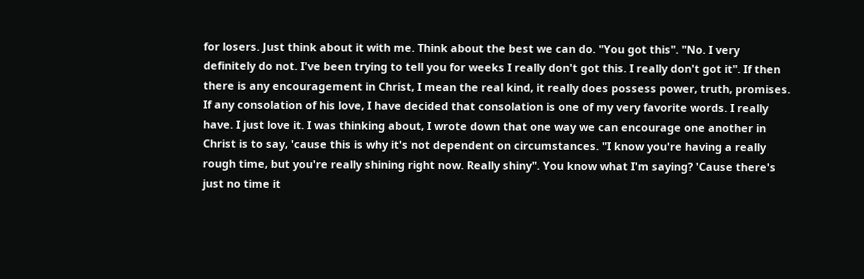for losers. Just think about it with me. Think about the best we can do. "You got this". "No. I very definitely do not. I've been trying to tell you for weeks I really don't got this. I really don't got it". If then there is any encouragement in Christ, I mean the real kind, it really does possess power, truth, promises. If any consolation of his love, I have decided that consolation is one of my very favorite words. I really have. I just love it. I was thinking about, I wrote down that one way we can encourage one another in Christ is to say, 'cause this is why it's not dependent on circumstances. "I know you're having a really rough time, but you're really shining right now. Really shiny". You know what I'm saying? 'Cause there's just no time it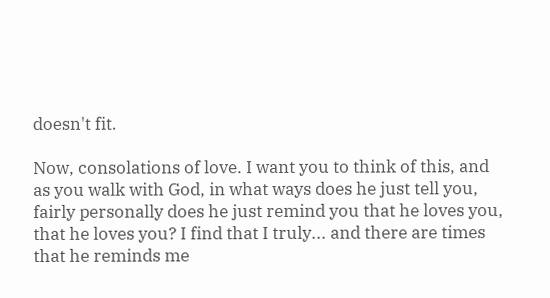doesn't fit.

Now, consolations of love. I want you to think of this, and as you walk with God, in what ways does he just tell you, fairly personally does he just remind you that he loves you, that he loves you? I find that I truly... and there are times that he reminds me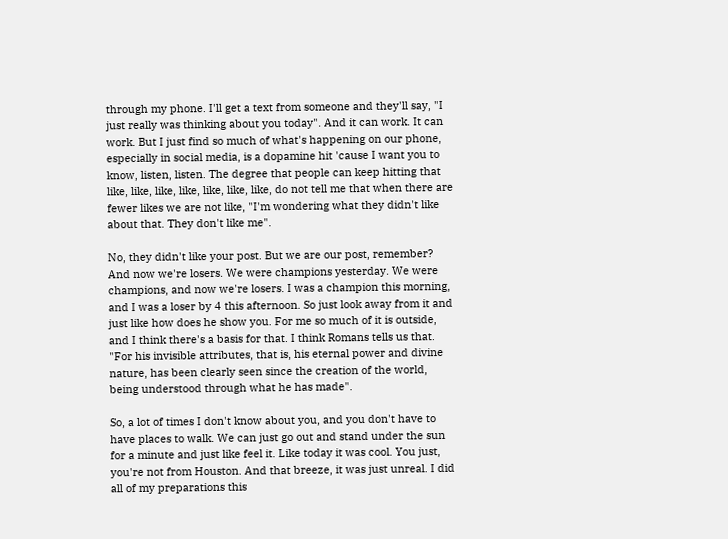through my phone. I'll get a text from someone and they'll say, "I just really was thinking about you today". And it can work. It can work. But I just find so much of what's happening on our phone, especially in social media, is a dopamine hit 'cause I want you to know, listen, listen. The degree that people can keep hitting that like, like, like, like, like, like, like, do not tell me that when there are fewer likes we are not like, "I'm wondering what they didn't like about that. They don't like me".

No, they didn't like your post. But we are our post, remember? And now we're losers. We were champions yesterday. We were champions, and now we're losers. I was a champion this morning, and I was a loser by 4 this afternoon. So just look away from it and just like how does he show you. For me so much of it is outside, and I think there's a basis for that. I think Romans tells us that. "For his invisible attributes, that is, his eternal power and divine nature, has been clearly seen since the creation of the world, being understood through what he has made".

So, a lot of times I don't know about you, and you don't have to have places to walk. We can just go out and stand under the sun for a minute and just like feel it. Like today it was cool. You just, you're not from Houston. And that breeze, it was just unreal. I did all of my preparations this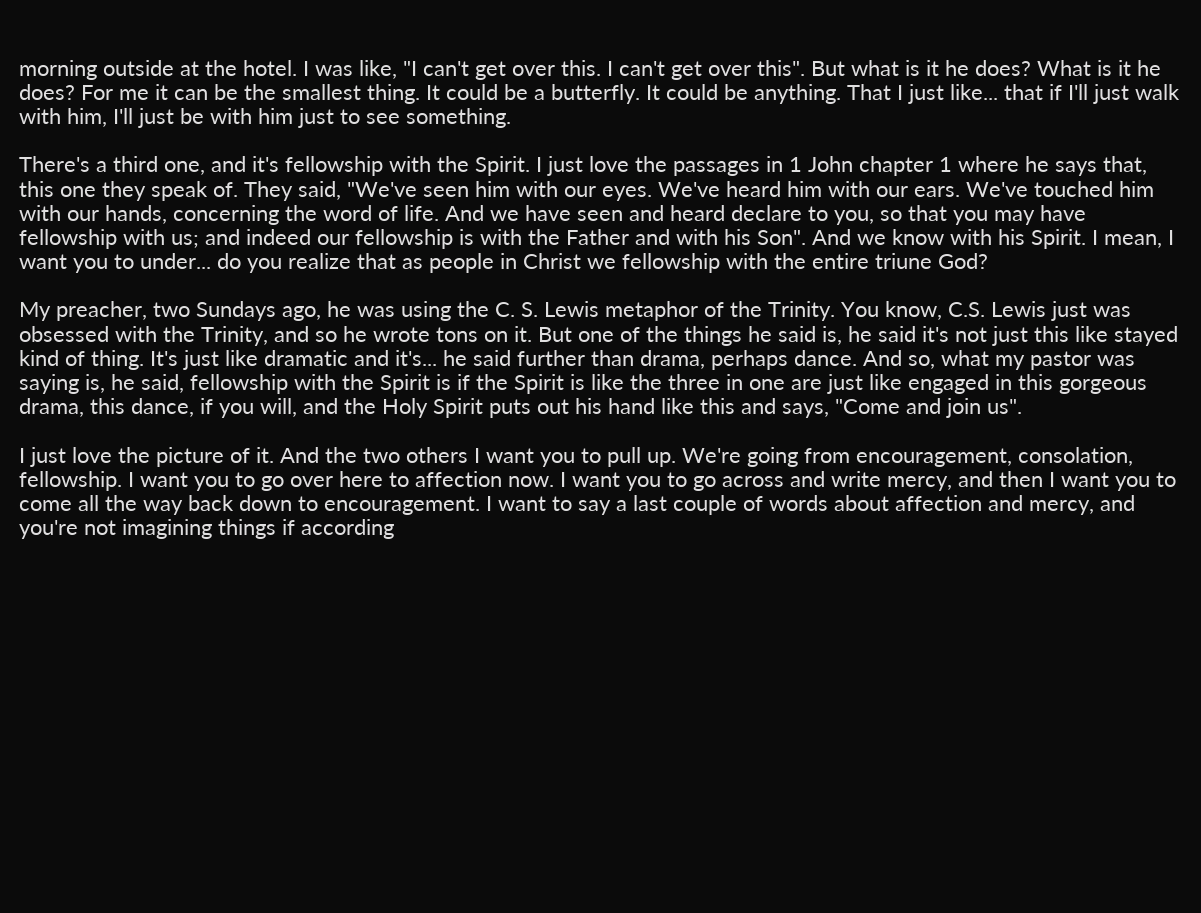morning outside at the hotel. I was like, "I can't get over this. I can't get over this". But what is it he does? What is it he does? For me it can be the smallest thing. It could be a butterfly. It could be anything. That I just like... that if I'll just walk with him, I'll just be with him just to see something.

There's a third one, and it's fellowship with the Spirit. I just love the passages in 1 John chapter 1 where he says that, this one they speak of. They said, "We've seen him with our eyes. We've heard him with our ears. We've touched him with our hands, concerning the word of life. And we have seen and heard declare to you, so that you may have fellowship with us; and indeed our fellowship is with the Father and with his Son". And we know with his Spirit. I mean, I want you to under... do you realize that as people in Christ we fellowship with the entire triune God?

My preacher, two Sundays ago, he was using the C. S. Lewis metaphor of the Trinity. You know, C.S. Lewis just was obsessed with the Trinity, and so he wrote tons on it. But one of the things he said is, he said it's not just this like stayed kind of thing. It's just like dramatic and it's... he said further than drama, perhaps dance. And so, what my pastor was saying is, he said, fellowship with the Spirit is if the Spirit is like the three in one are just like engaged in this gorgeous drama, this dance, if you will, and the Holy Spirit puts out his hand like this and says, "Come and join us".

I just love the picture of it. And the two others I want you to pull up. We're going from encouragement, consolation, fellowship. I want you to go over here to affection now. I want you to go across and write mercy, and then I want you to come all the way back down to encouragement. I want to say a last couple of words about affection and mercy, and you're not imagining things if according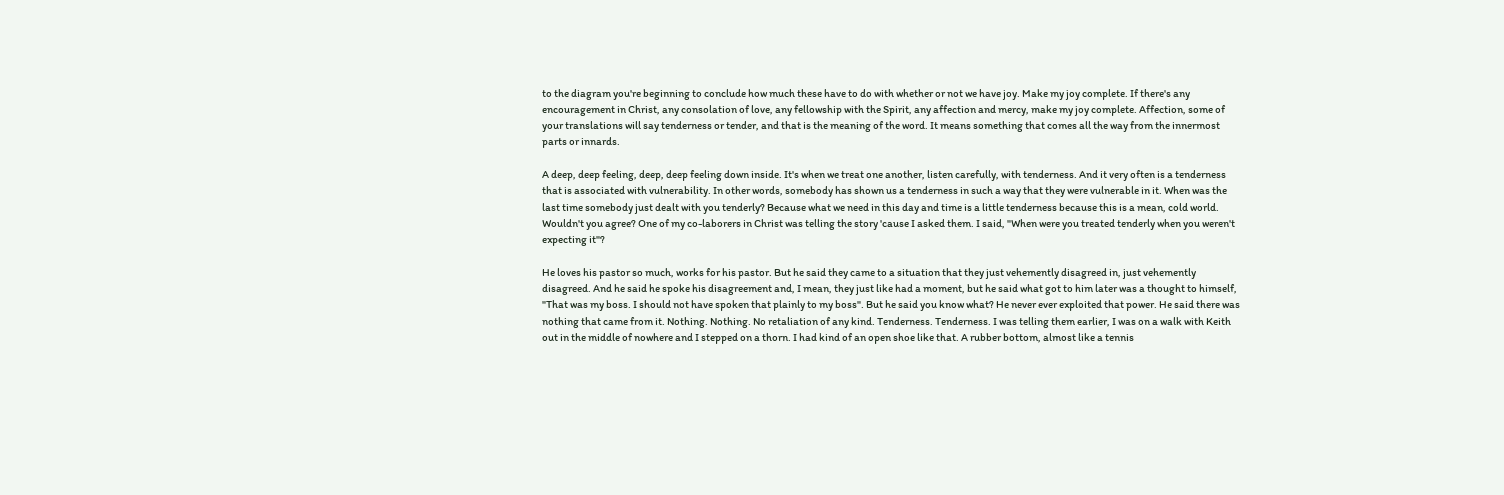to the diagram you're beginning to conclude how much these have to do with whether or not we have joy. Make my joy complete. If there's any encouragement in Christ, any consolation of love, any fellowship with the Spirit, any affection and mercy, make my joy complete. Affection, some of your translations will say tenderness or tender, and that is the meaning of the word. It means something that comes all the way from the innermost parts or innards.

A deep, deep feeling, deep, deep feeling down inside. It's when we treat one another, listen carefully, with tenderness. And it very often is a tenderness that is associated with vulnerability. In other words, somebody has shown us a tenderness in such a way that they were vulnerable in it. When was the last time somebody just dealt with you tenderly? Because what we need in this day and time is a little tenderness because this is a mean, cold world. Wouldn't you agree? One of my co-laborers in Christ was telling the story 'cause I asked them. I said, "When were you treated tenderly when you weren't expecting it"?

He loves his pastor so much, works for his pastor. But he said they came to a situation that they just vehemently disagreed in, just vehemently disagreed. And he said he spoke his disagreement and, I mean, they just like had a moment, but he said what got to him later was a thought to himself, "That was my boss. I should not have spoken that plainly to my boss". But he said you know what? He never ever exploited that power. He said there was nothing that came from it. Nothing. Nothing. No retaliation of any kind. Tenderness. Tenderness. I was telling them earlier, I was on a walk with Keith out in the middle of nowhere and I stepped on a thorn. I had kind of an open shoe like that. A rubber bottom, almost like a tennis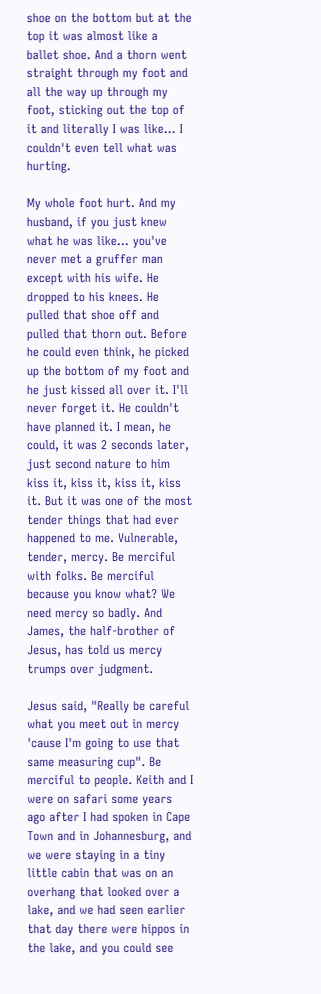shoe on the bottom but at the top it was almost like a ballet shoe. And a thorn went straight through my foot and all the way up through my foot, sticking out the top of it and literally I was like... I couldn't even tell what was hurting.

My whole foot hurt. And my husband, if you just knew what he was like... you've never met a gruffer man except with his wife. He dropped to his knees. He pulled that shoe off and pulled that thorn out. Before he could even think, he picked up the bottom of my foot and he just kissed all over it. I'll never forget it. He couldn't have planned it. I mean, he could, it was 2 seconds later, just second nature to him kiss it, kiss it, kiss it, kiss it. But it was one of the most tender things that had ever happened to me. Vulnerable, tender, mercy. Be merciful with folks. Be merciful because you know what? We need mercy so badly. And James, the half-brother of Jesus, has told us mercy trumps over judgment.

Jesus said, "Really be careful what you meet out in mercy 'cause I'm going to use that same measuring cup". Be merciful to people. Keith and I were on safari some years ago after I had spoken in Cape Town and in Johannesburg, and we were staying in a tiny little cabin that was on an overhang that looked over a lake, and we had seen earlier that day there were hippos in the lake, and you could see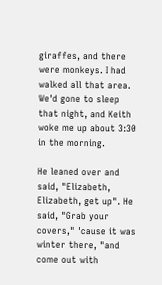giraffes, and there were monkeys. I had walked all that area. We'd gone to sleep that night, and Keith woke me up about 3:30 in the morning.

He leaned over and said, "Elizabeth, Elizabeth, get up". He said, "Grab your covers," 'cause it was winter there, "and come out with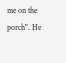me on the porch". He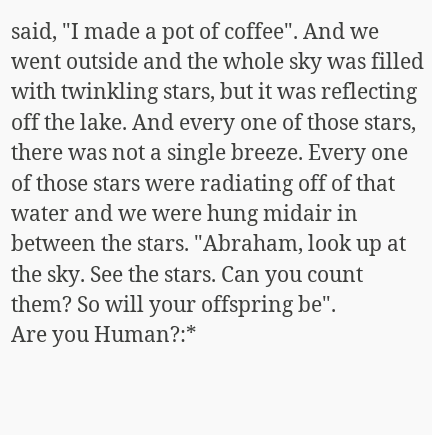said, "I made a pot of coffee". And we went outside and the whole sky was filled with twinkling stars, but it was reflecting off the lake. And every one of those stars, there was not a single breeze. Every one of those stars were radiating off of that water and we were hung midair in between the stars. "Abraham, look up at the sky. See the stars. Can you count them? So will your offspring be".
Are you Human?:*